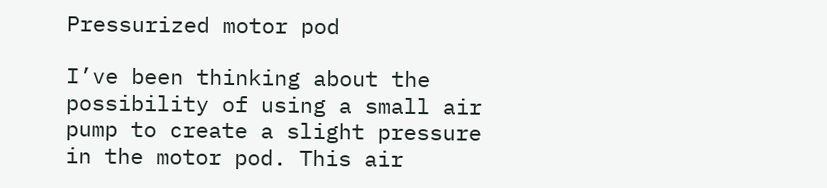Pressurized motor pod

I’ve been thinking about the possibility of using a small air pump to create a slight pressure in the motor pod. This air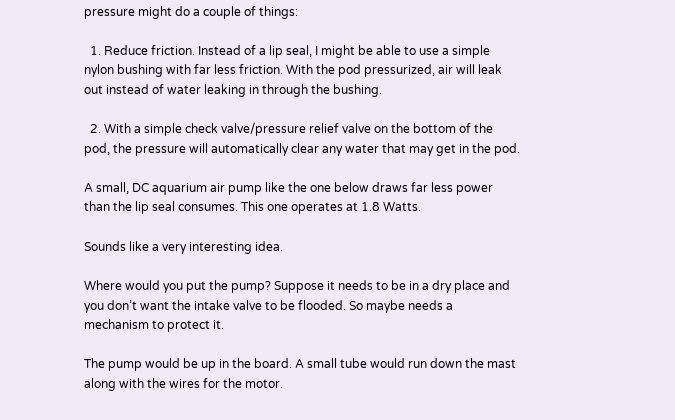pressure might do a couple of things:

  1. Reduce friction. Instead of a lip seal, I might be able to use a simple nylon bushing with far less friction. With the pod pressurized, air will leak out instead of water leaking in through the bushing.

  2. With a simple check valve/pressure relief valve on the bottom of the pod, the pressure will automatically clear any water that may get in the pod.

A small, DC aquarium air pump like the one below draws far less power than the lip seal consumes. This one operates at 1.8 Watts.

Sounds like a very interesting idea.

Where would you put the pump? Suppose it needs to be in a dry place and you don’t want the intake valve to be flooded. So maybe needs a mechanism to protect it.

The pump would be up in the board. A small tube would run down the mast along with the wires for the motor.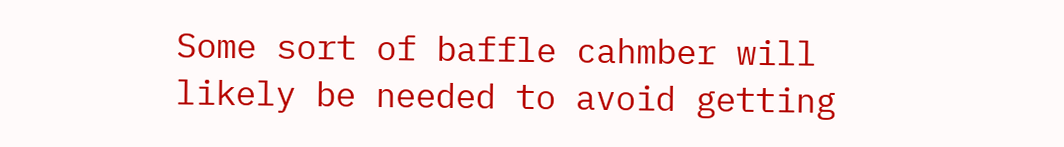Some sort of baffle cahmber will likely be needed to avoid getting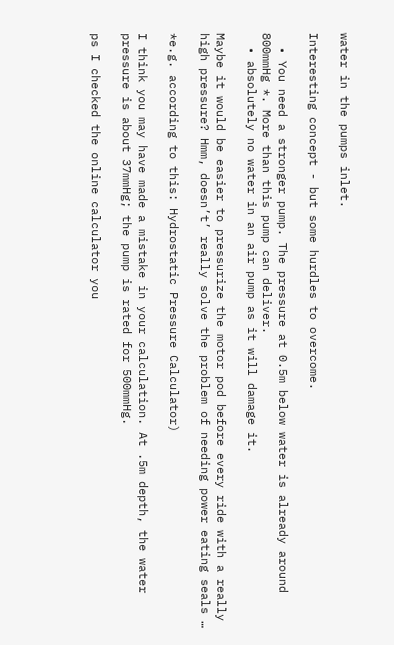water in the pumps inlet.

Interesting concept - but some hurdles to overcome.

  • You need a stronger pump. The pressure at 0.5m below water is already around 800mmHg *. More than this pump can deliver.
  • absolutely no water in an air pump as it will damage it.

Maybe it would be easier to pressurize the motor pod before every ride with a really high pressure? Hmm, doesn’t’ really solve the problem of needing power eating seals …

*e.g. according to this: Hydrostatic Pressure Calculator)

I think you may have made a mistake in your calculation. At .5m depth, the water pressure is about 37mmHg; the pump is rated for 500mmHg.

ps I checked the online calculator you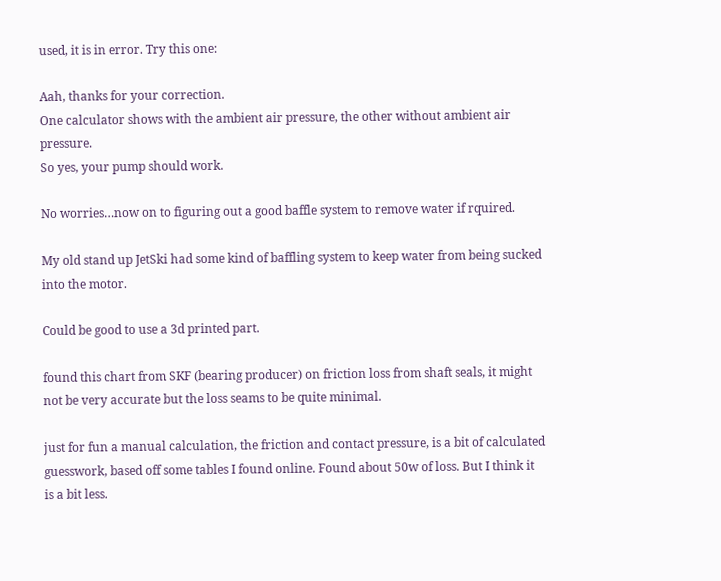used, it is in error. Try this one:

Aah, thanks for your correction.
One calculator shows with the ambient air pressure, the other without ambient air pressure.
So yes, your pump should work.

No worries…now on to figuring out a good baffle system to remove water if rquired.

My old stand up JetSki had some kind of baffling system to keep water from being sucked into the motor.

Could be good to use a 3d printed part.

found this chart from SKF (bearing producer) on friction loss from shaft seals, it might not be very accurate but the loss seams to be quite minimal.

just for fun a manual calculation, the friction and contact pressure, is a bit of calculated guesswork, based off some tables I found online. Found about 50w of loss. But I think it is a bit less.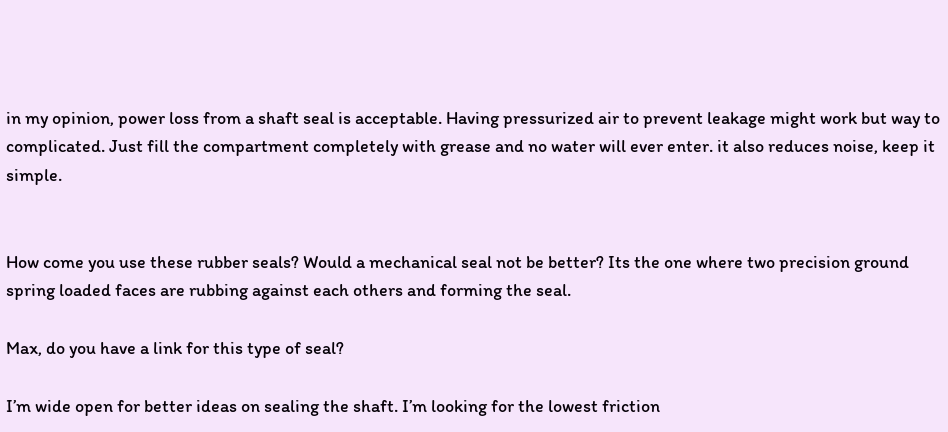in my opinion, power loss from a shaft seal is acceptable. Having pressurized air to prevent leakage might work but way to complicated. Just fill the compartment completely with grease and no water will ever enter. it also reduces noise, keep it simple.


How come you use these rubber seals? Would a mechanical seal not be better? Its the one where two precision ground spring loaded faces are rubbing against each others and forming the seal.

Max, do you have a link for this type of seal?

I’m wide open for better ideas on sealing the shaft. I’m looking for the lowest friction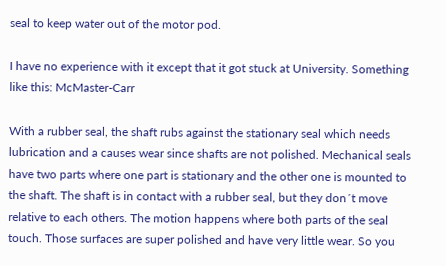seal to keep water out of the motor pod.

I have no experience with it except that it got stuck at University. Something like this: McMaster-Carr

With a rubber seal, the shaft rubs against the stationary seal which needs lubrication and a causes wear since shafts are not polished. Mechanical seals have two parts where one part is stationary and the other one is mounted to the shaft. The shaft is in contact with a rubber seal, but they don´t move relative to each others. The motion happens where both parts of the seal touch. Those surfaces are super polished and have very little wear. So you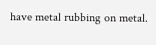have metal rubbing on metal.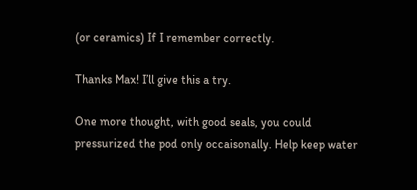(or ceramics) If I remember correctly.

Thanks Max! I’ll give this a try.

One more thought, with good seals, you could pressurized the pod only occaisonally. Help keep water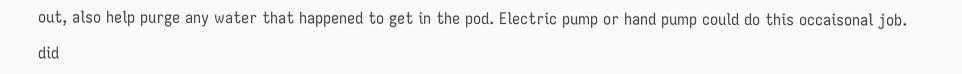out, also help purge any water that happened to get in the pod. Electric pump or hand pump could do this occaisonal job.

did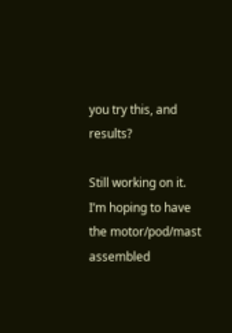you try this, and results?

Still working on it. I’m hoping to have the motor/pod/mast assembled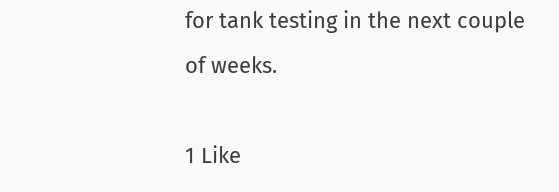for tank testing in the next couple of weeks.

1 Like